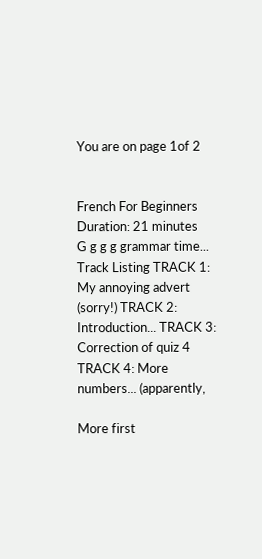You are on page 1of 2


French For Beginners Duration: 21 minutes
G g g g grammar time...
Track Listing TRACK 1: My annoying advert (sorry!) TRACK 2: Introduction... TRACK 3: Correction of quiz 4 TRACK 4: More numbers... (apparently,

More first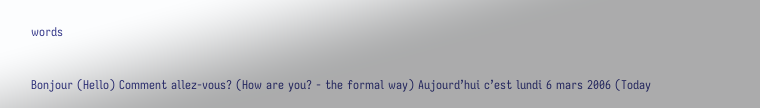words

Bonjour (Hello) Comment allez-vous? (How are you? - the formal way) Aujourd’hui c’est lundi 6 mars 2006 (Today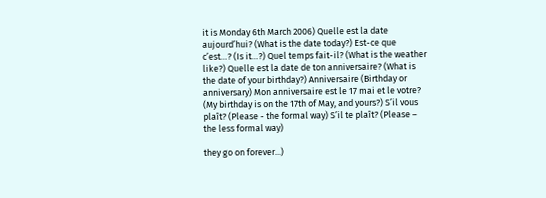it is Monday 6th March 2006) Quelle est la date aujourd’hui? (What is the date today?) Est-ce que c’est…? (Is it…?) Quel temps fait-il? (What is the weather like?) Quelle est la date de ton anniversaire? (What is the date of your birthday?) Anniversaire (Birthday or anniversary) Mon anniversaire est le 17 mai et le votre? (My birthday is on the 17th of May, and yours?) S’il vous plaît? (Please - the formal way) S’il te plaît? (Please – the less formal way)

they go on forever...)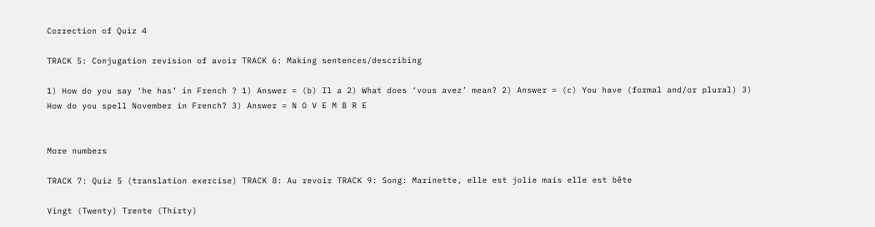Correction of Quiz 4

TRACK 5: Conjugation revision of avoir TRACK 6: Making sentences/describing

1) How do you say ‘he has’ in French ? 1) Answer = (b) Il a 2) What does ‘vous avez’ mean? 2) Answer = (c) You have (formal and/or plural) 3) How do you spell November in French? 3) Answer = N O V E M B R E


More numbers

TRACK 7: Quiz 5 (translation exercise) TRACK 8: Au revoir TRACK 9: Song: Marinette, elle est jolie mais elle est bête

Vingt (Twenty) Trente (Thirty)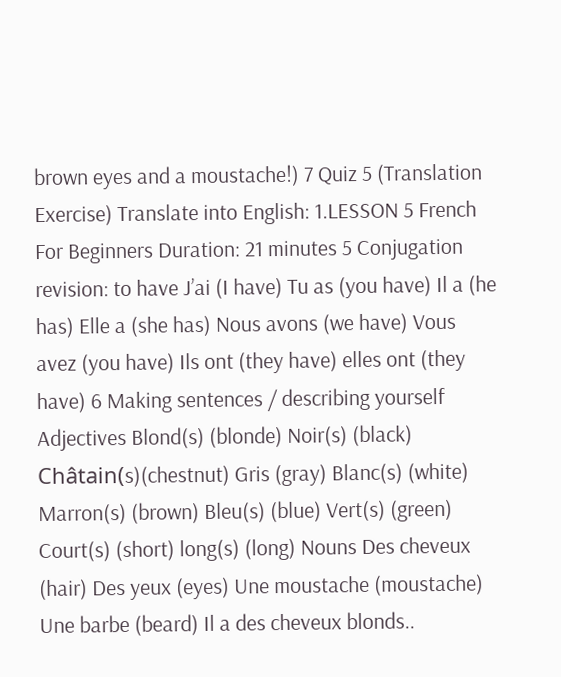brown eyes and a moustache!) 7 Quiz 5 (Translation Exercise) Translate into English: 1.LESSON 5 French For Beginners Duration: 21 minutes 5 Conjugation revision: to have J’ai (I have) Tu as (you have) Il a (he has) Elle a (she has) Nous avons (we have) Vous avez (you have) Ils ont (they have) elles ont (they have) 6 Making sentences / describing yourself Adjectives Blond(s) (blonde) Noir(s) (black) Châtain(s)(chestnut) Gris (gray) Blanc(s) (white) Marron(s) (brown) Bleu(s) (blue) Vert(s) (green) Court(s) (short) long(s) (long) Nouns Des cheveux (hair) Des yeux (eyes) Une moustache (moustache) Une barbe (beard) Il a des cheveux blonds..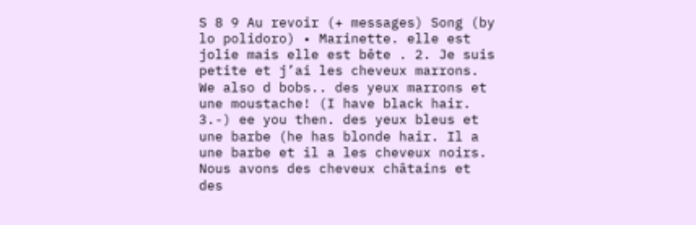S 8 9 Au revoir (+ messages) Song (by lo polidoro) • Marinette. elle est jolie mais elle est bête . 2. Je suis petite et j’ai les cheveux marrons. We also d bobs.. des yeux marrons et une moustache! (I have black hair. 3.-) ee you then. des yeux bleus et une barbe (he has blonde hair. Il a une barbe et il a les cheveux noirs. Nous avons des cheveux châtains et des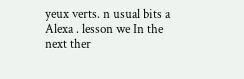yeux verts. n usual bits a Alexa . lesson we In the next ther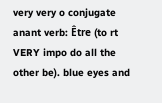very very o conjugate anant verb: Être (to rt VERY impo do all the other be). blue eyes and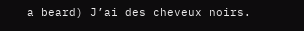a beard) J’ai des cheveux noirs.